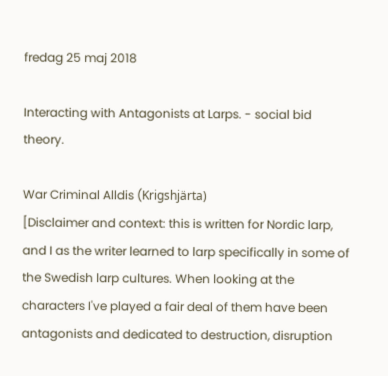fredag 25 maj 2018

Interacting with Antagonists at Larps. - social bid theory.

War Criminal Alldis (Krigshjärta)
[Disclaimer and context: this is written for Nordic larp, and I as the writer learned to larp specifically in some of the Swedish larp cultures. When looking at the characters I've played a fair deal of them have been antagonists and dedicated to destruction, disruption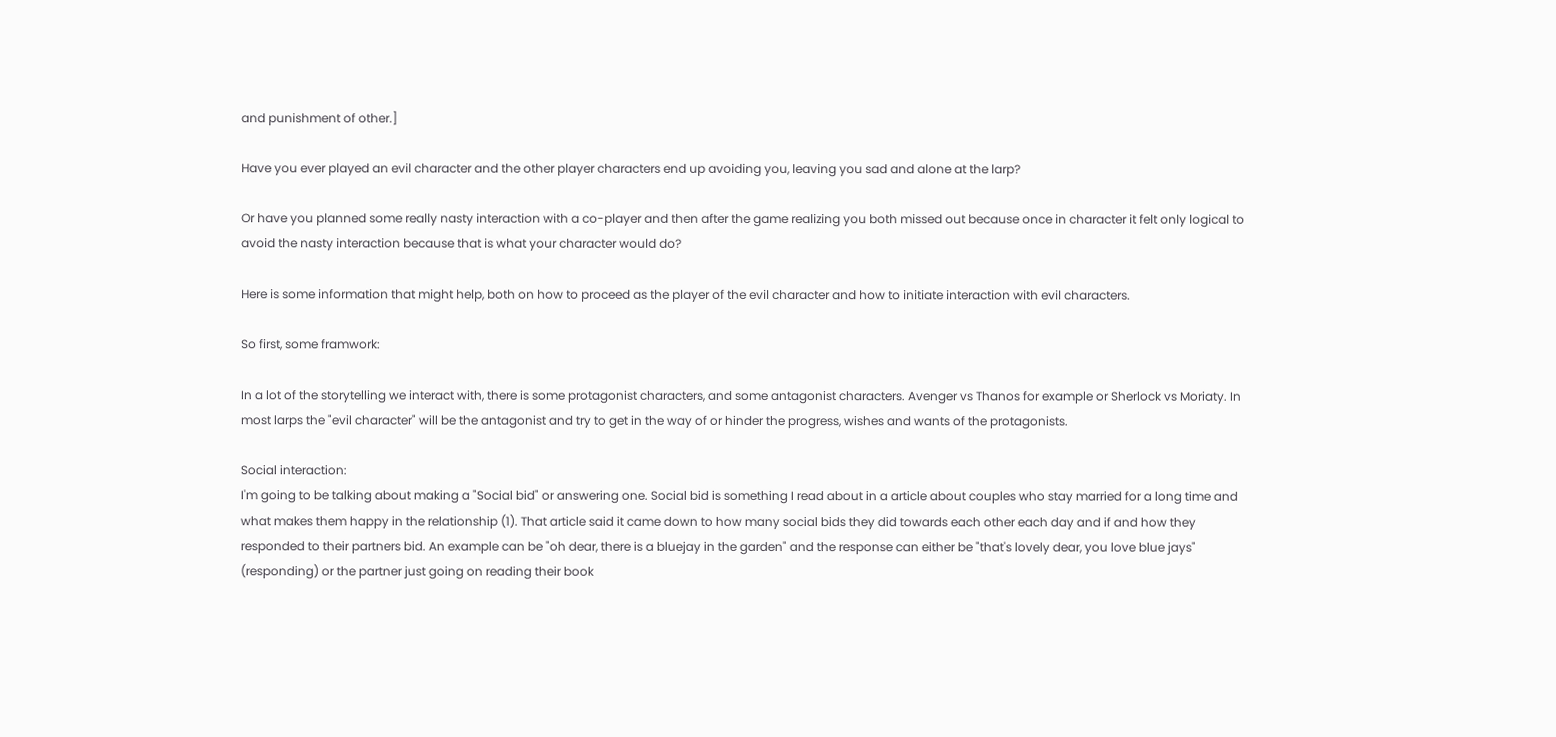and punishment of other.]

Have you ever played an evil character and the other player characters end up avoiding you, leaving you sad and alone at the larp?

Or have you planned some really nasty interaction with a co-player and then after the game realizing you both missed out because once in character it felt only logical to avoid the nasty interaction because that is what your character would do?

Here is some information that might help, both on how to proceed as the player of the evil character and how to initiate interaction with evil characters.

So first, some framwork:

In a lot of the storytelling we interact with, there is some protagonist characters, and some antagonist characters. Avenger vs Thanos for example or Sherlock vs Moriaty. In most larps the "evil character" will be the antagonist and try to get in the way of or hinder the progress, wishes and wants of the protagonists.

Social interaction:
I'm going to be talking about making a "Social bid" or answering one. Social bid is something I read about in a article about couples who stay married for a long time and what makes them happy in the relationship (1). That article said it came down to how many social bids they did towards each other each day and if and how they responded to their partners bid. An example can be "oh dear, there is a bluejay in the garden" and the response can either be "that's lovely dear, you love blue jays" (responding) or the partner just going on reading their book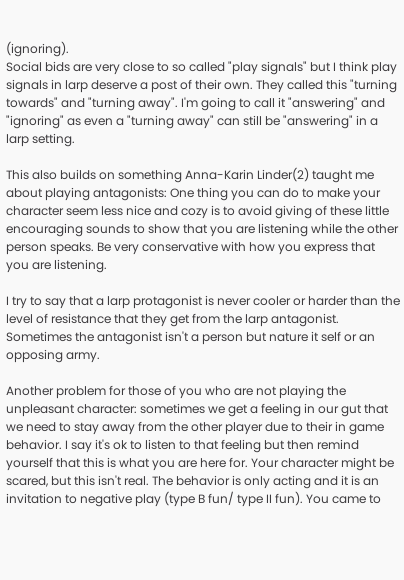(ignoring).
Social bids are very close to so called "play signals" but I think play signals in larp deserve a post of their own. They called this "turning towards" and "turning away". I'm going to call it "answering" and "ignoring" as even a "turning away" can still be "answering" in a larp setting.

This also builds on something Anna-Karin Linder(2) taught me about playing antagonists: One thing you can do to make your character seem less nice and cozy is to avoid giving of these little encouraging sounds to show that you are listening while the other person speaks. Be very conservative with how you express that you are listening.

I try to say that a larp protagonist is never cooler or harder than the level of resistance that they get from the larp antagonist. Sometimes the antagonist isn't a person but nature it self or an opposing army.

Another problem for those of you who are not playing the unpleasant character: sometimes we get a feeling in our gut that we need to stay away from the other player due to their in game behavior. I say it's ok to listen to that feeling but then remind yourself that this is what you are here for. Your character might be scared, but this isn't real. The behavior is only acting and it is an invitation to negative play (type B fun/ type II fun). You came to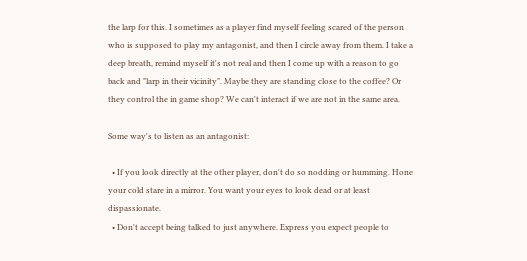the larp for this. I sometimes as a player find myself feeling scared of the person who is supposed to play my antagonist, and then I circle away from them. I take a deep breath, remind myself it's not real and then I come up with a reason to go back and "larp in their vicinity". Maybe they are standing close to the coffee? Or they control the in game shop? We can't interact if we are not in the same area.

Some way's to listen as an antagonist:

  • If you look directly at the other player, don't do so nodding or humming. Hone your cold stare in a mirror. You want your eyes to look dead or at least dispassionate.
  • Don't accept being talked to just anywhere. Express you expect people to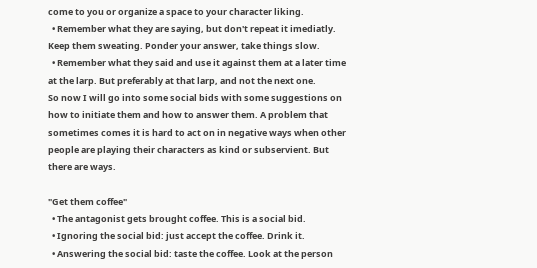come to you or organize a space to your character liking.
  • Remember what they are saying, but don't repeat it imediatly. Keep them sweating. Ponder your answer, take things slow.
  • Remember what they said and use it against them at a later time at the larp. But preferably at that larp, and not the next one.
So now I will go into some social bids with some suggestions on how to initiate them and how to answer them. A problem that sometimes comes it is hard to act on in negative ways when other people are playing their characters as kind or subservient. But there are ways.

"Get them coffee"
  • The antagonist gets brought coffee. This is a social bid.
  • Ignoring the social bid: just accept the coffee. Drink it.
  • Answering the social bid: taste the coffee. Look at the person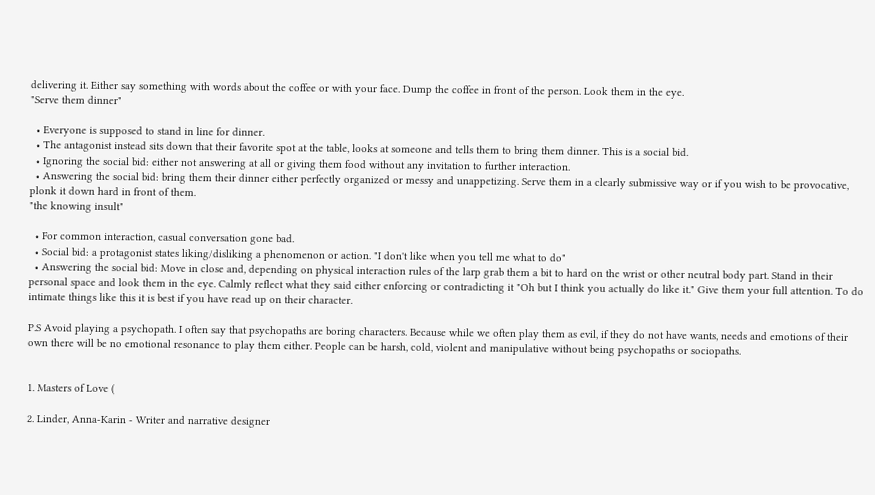delivering it. Either say something with words about the coffee or with your face. Dump the coffee in front of the person. Look them in the eye.
"Serve them dinner"

  • Everyone is supposed to stand in line for dinner.
  • The antagonist instead sits down that their favorite spot at the table, looks at someone and tells them to bring them dinner. This is a social bid.
  • Ignoring the social bid: either not answering at all or giving them food without any invitation to further interaction.
  • Answering the social bid: bring them their dinner either perfectly organized or messy and unappetizing. Serve them in a clearly submissive way or if you wish to be provocative, plonk it down hard in front of them.
"the knowing insult"

  • For common interaction, casual conversation gone bad.
  • Social bid: a protagonist states liking/disliking a phenomenon or action. "I don't like when you tell me what to do"
  • Answering the social bid: Move in close and, depending on physical interaction rules of the larp grab them a bit to hard on the wrist or other neutral body part. Stand in their personal space and look them in the eye. Calmly reflect what they said either enforcing or contradicting it "Oh but I think you actually do like it." Give them your full attention. To do intimate things like this it is best if you have read up on their character.

P.S Avoid playing a psychopath. I often say that psychopaths are boring characters. Because while we often play them as evil, if they do not have wants, needs and emotions of their own there will be no emotional resonance to play them either. People can be harsh, cold, violent and manipulative without being psychopaths or sociopaths.


1. Masters of Love (

2. Linder, Anna-Karin - Writer and narrative designer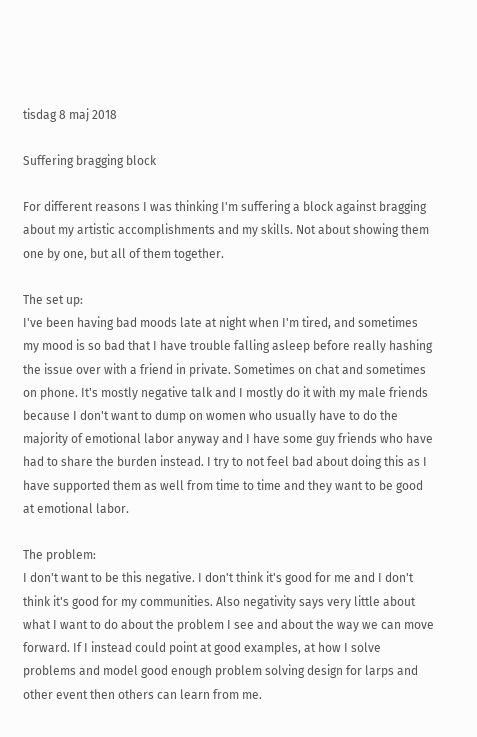tisdag 8 maj 2018

Suffering bragging block

For different reasons I was thinking I'm suffering a block against bragging about my artistic accomplishments and my skills. Not about showing them one by one, but all of them together.

The set up:
I've been having bad moods late at night when I'm tired, and sometimes my mood is so bad that I have trouble falling asleep before really hashing the issue over with a friend in private. Sometimes on chat and sometimes on phone. It's mostly negative talk and I mostly do it with my male friends because I don't want to dump on women who usually have to do the majority of emotional labor anyway and I have some guy friends who have had to share the burden instead. I try to not feel bad about doing this as I have supported them as well from time to time and they want to be good at emotional labor.

The problem:
I don't want to be this negative. I don't think it's good for me and I don't think it's good for my communities. Also negativity says very little about what I want to do about the problem I see and about the way we can move forward. If I instead could point at good examples, at how I solve problems and model good enough problem solving design for larps and other event then others can learn from me.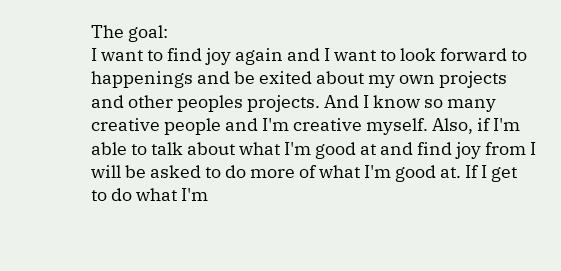The goal:
I want to find joy again and I want to look forward to happenings and be exited about my own projects and other peoples projects. And I know so many creative people and I'm creative myself. Also, if I'm able to talk about what I'm good at and find joy from I will be asked to do more of what I'm good at. If I get to do what I'm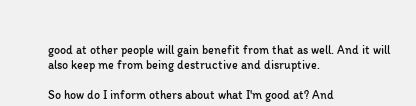good at other people will gain benefit from that as well. And it will also keep me from being destructive and disruptive.

So how do I inform others about what I'm good at? And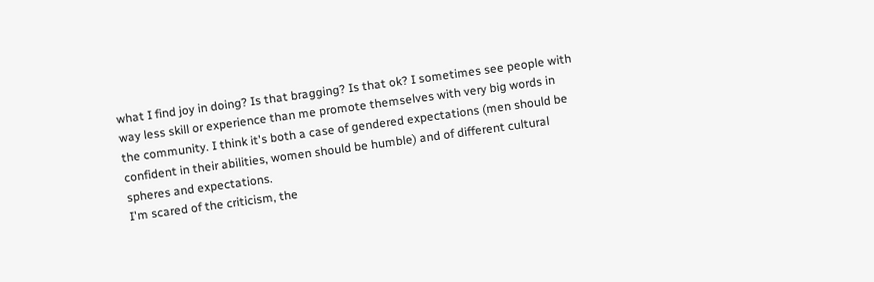what I find joy in doing? Is that bragging? Is that ok? I sometimes see people with way less skill or experience than me promote themselves with very big words in the community. I think it's both a case of gendered expectations (men should be confident in their abilities, women should be humble) and of different cultural spheres and expectations.
I'm scared of the criticism, the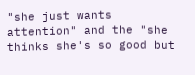"she just wants attention" and the "she thinks she's so good but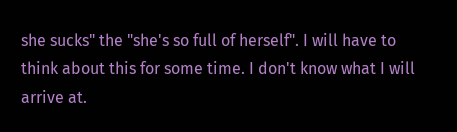she sucks" the "she's so full of herself". I will have to think about this for some time. I don't know what I will arrive at.